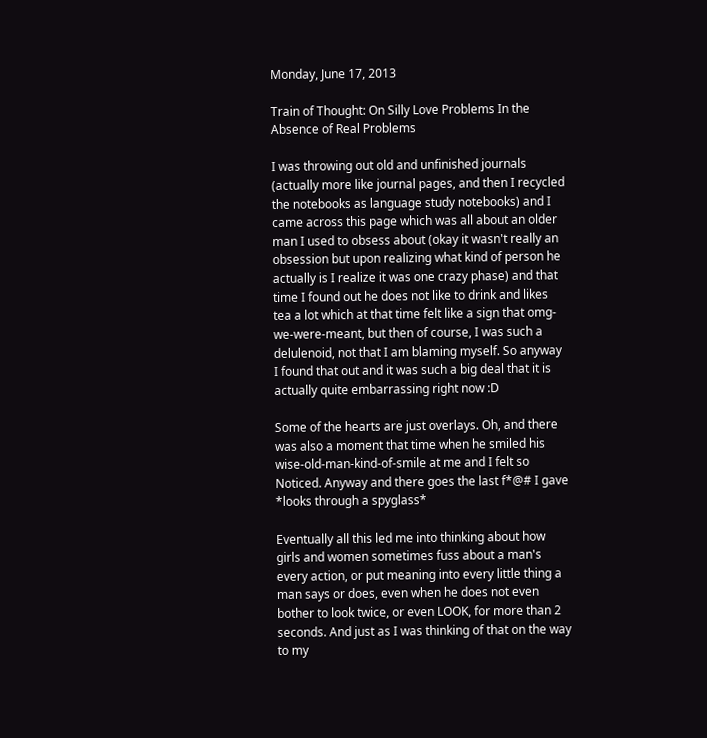Monday, June 17, 2013

Train of Thought: On Silly Love Problems In the Absence of Real Problems

I was throwing out old and unfinished journals (actually more like journal pages, and then I recycled the notebooks as language study notebooks) and I came across this page which was all about an older man I used to obsess about (okay it wasn't really an obsession but upon realizing what kind of person he actually is I realize it was one crazy phase) and that time I found out he does not like to drink and likes tea a lot which at that time felt like a sign that omg-we-were-meant, but then of course, I was such a delulenoid, not that I am blaming myself. So anyway I found that out and it was such a big deal that it is actually quite embarrassing right now :D

Some of the hearts are just overlays. Oh, and there was also a moment that time when he smiled his wise-old-man-kind-of-smile at me and I felt so Noticed. Anyway and there goes the last f*@# I gave *looks through a spyglass*

Eventually all this led me into thinking about how girls and women sometimes fuss about a man's every action, or put meaning into every little thing a man says or does, even when he does not even bother to look twice, or even LOOK, for more than 2 seconds. And just as I was thinking of that on the way to my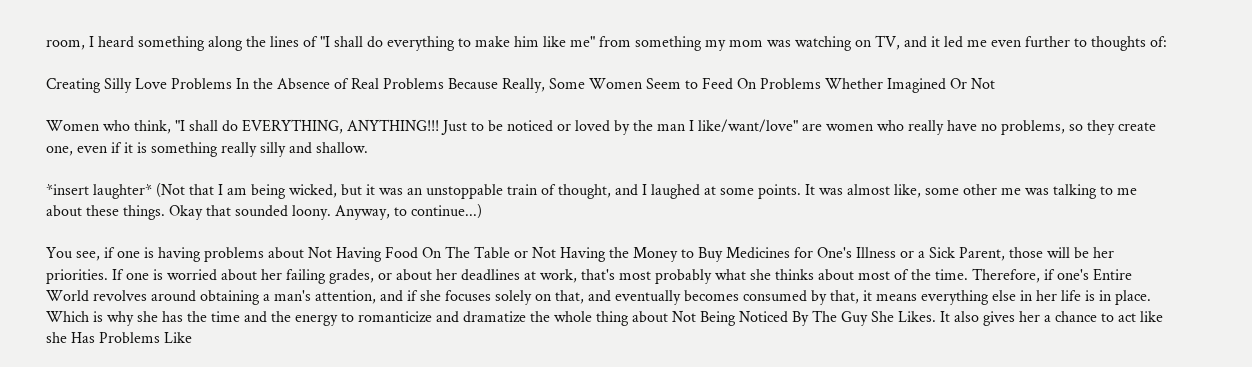room, I heard something along the lines of "I shall do everything to make him like me" from something my mom was watching on TV, and it led me even further to thoughts of:

Creating Silly Love Problems In the Absence of Real Problems Because Really, Some Women Seem to Feed On Problems Whether Imagined Or Not

Women who think, "I shall do EVERYTHING, ANYTHING!!! Just to be noticed or loved by the man I like/want/love" are women who really have no problems, so they create one, even if it is something really silly and shallow.

*insert laughter* (Not that I am being wicked, but it was an unstoppable train of thought, and I laughed at some points. It was almost like, some other me was talking to me about these things. Okay that sounded loony. Anyway, to continue...)

You see, if one is having problems about Not Having Food On The Table or Not Having the Money to Buy Medicines for One's Illness or a Sick Parent, those will be her priorities. If one is worried about her failing grades, or about her deadlines at work, that's most probably what she thinks about most of the time. Therefore, if one's Entire World revolves around obtaining a man's attention, and if she focuses solely on that, and eventually becomes consumed by that, it means everything else in her life is in place. Which is why she has the time and the energy to romanticize and dramatize the whole thing about Not Being Noticed By The Guy She Likes. It also gives her a chance to act like she Has Problems Like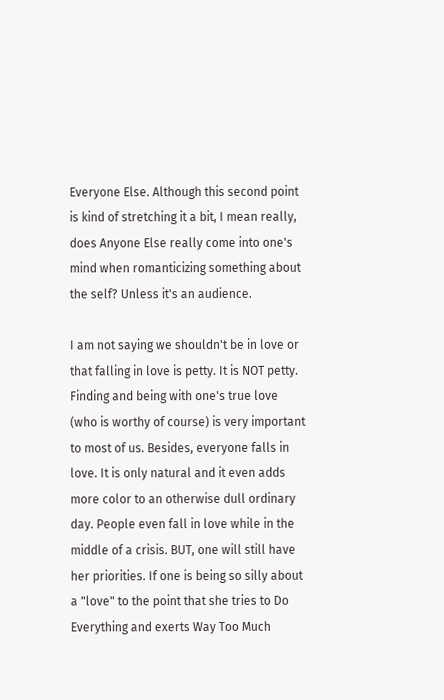Everyone Else. Although this second point is kind of stretching it a bit, I mean really, does Anyone Else really come into one's mind when romanticizing something about the self? Unless it's an audience.

I am not saying we shouldn't be in love or that falling in love is petty. It is NOT petty. Finding and being with one's true love (who is worthy of course) is very important to most of us. Besides, everyone falls in love. It is only natural and it even adds more color to an otherwise dull ordinary day. People even fall in love while in the middle of a crisis. BUT, one will still have her priorities. If one is being so silly about a "love" to the point that she tries to Do Everything and exerts Way Too Much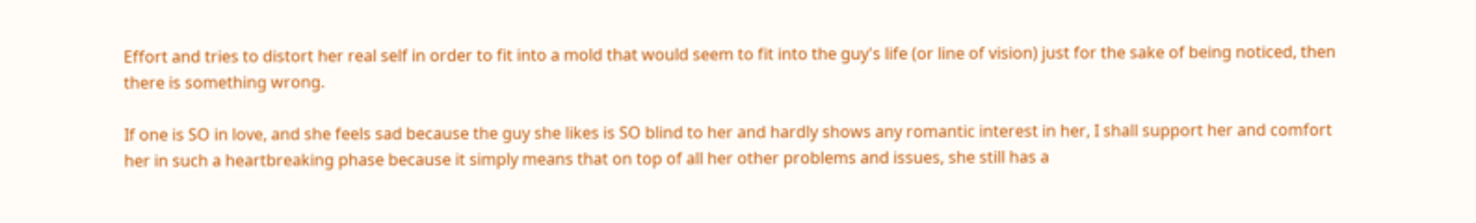Effort and tries to distort her real self in order to fit into a mold that would seem to fit into the guy's life (or line of vision) just for the sake of being noticed, then there is something wrong.

If one is SO in love, and she feels sad because the guy she likes is SO blind to her and hardly shows any romantic interest in her, I shall support her and comfort her in such a heartbreaking phase because it simply means that on top of all her other problems and issues, she still has a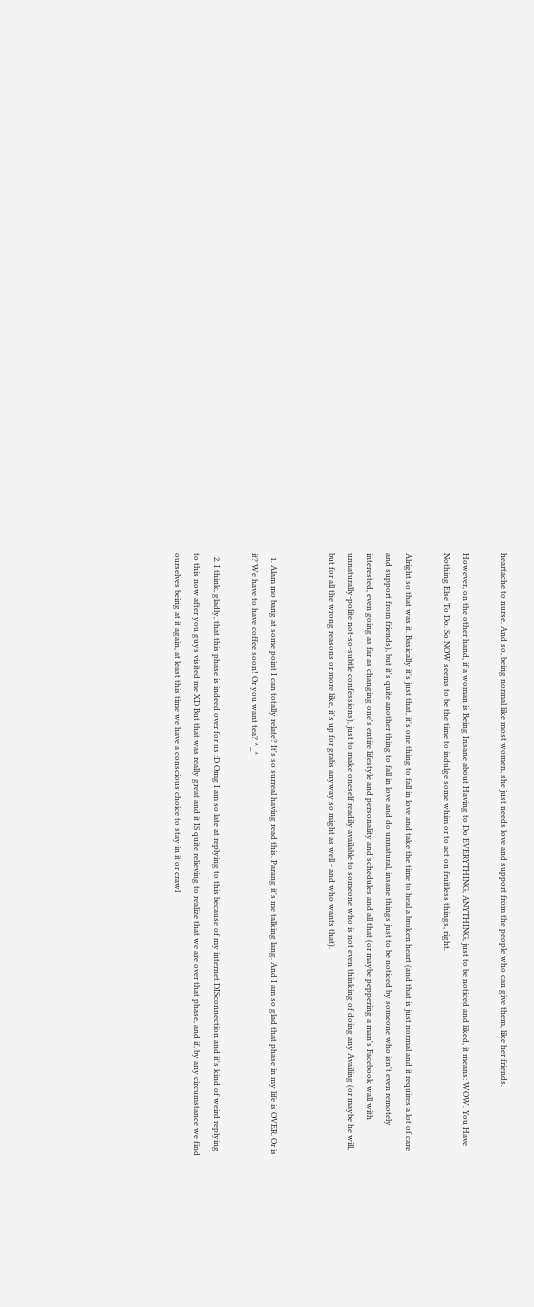heartache to nurse. And so, being normal like most women, she just needs love and support from the people who can give them, like her friends.

However, on the other hand, if a woman is Being Insane about Having to Do EVERYTHING, ANYTHING, just to be noticed and liked, it means: WOW. You Have Nothing Else To Do. So NOW seems to be the time to indulge some whim or to act on fruitless things, right.

Alright so that was it. Basically it's just that, it's one thing to fall in love and take the time to heal a broken heart (and that is just normal and it requires a lot of care and support from friends), but it's quite another thing to fall in love and do unnatural, insane things just to be noticed by someone who isn't even remotely interested, even going as far as changing one's entire lifestyle and personality and schedules and all that (or maybe peppering a man's Facebook wall with unnaturally-polite not-so-subtle confessions), just to make oneself readily available to someone who is not even thinking of doing any Availing (or maybe he will, but for all the wrong reasons or more like, it's up for grabs anyway so might as well - and who wants that).


  1. Alam mo bang at some point I can totally relate? It's so surreal having read this. Parang it's me talking lang. And I am so glad that phase in my life is OVER. Or is it? We have to have coffee soon! Or you want tea? ^_^

  2. I think, gladly, that this phase is indeed over for us :D Omg I am so late at replying to this because of my internet DISconnection and it's kind of weird replying to this now after you guys visited me XD But that was really great and it IS quite relieving to realize that we are over that phase, and if, by any circumstance we find ourselves being at it again, at least this time we have a conscious choice to stay in it or crawl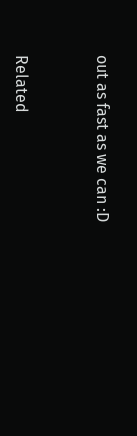out as fast as we can :D


Related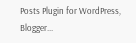Posts Plugin for WordPress, Blogger...